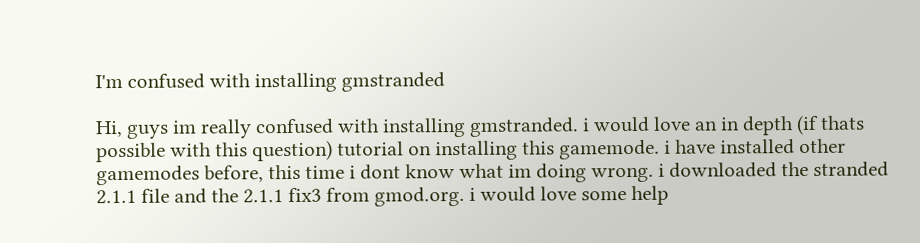I'm confused with installing gmstranded

Hi, guys im really confused with installing gmstranded. i would love an in depth (if thats possible with this question) tutorial on installing this gamemode. i have installed other gamemodes before, this time i dont know what im doing wrong. i downloaded the stranded 2.1.1 file and the 2.1.1 fix3 from gmod.org. i would love some help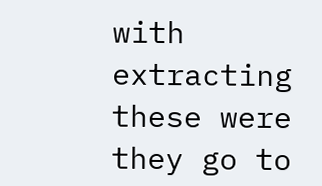with extracting these were they go to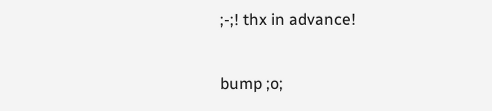;-;! thx in advance!

bump ;o;